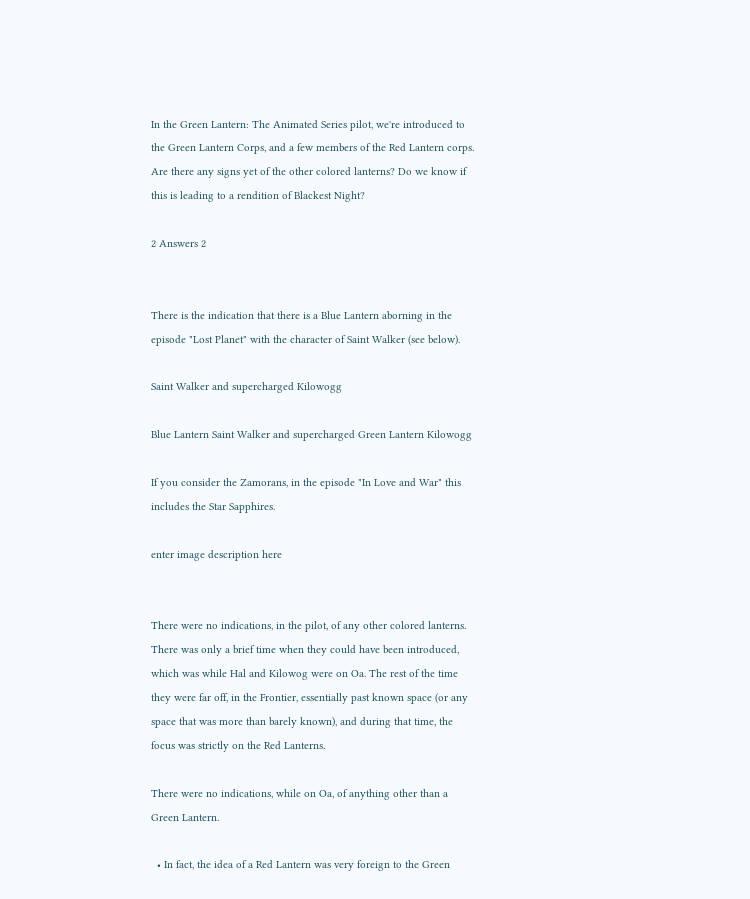In the Green Lantern: The Animated Series pilot, we're introduced to the Green Lantern Corps, and a few members of the Red Lantern corps. Are there any signs yet of the other colored lanterns? Do we know if this is leading to a rendition of Blackest Night?

2 Answers 2


There is the indication that there is a Blue Lantern aborning in the episode "Lost Planet" with the character of Saint Walker (see below).

Saint Walker and supercharged Kilowogg

Blue Lantern Saint Walker and supercharged Green Lantern Kilowogg

If you consider the Zamorans, in the episode "In Love and War" this includes the Star Sapphires.

enter image description here


There were no indications, in the pilot, of any other colored lanterns. There was only a brief time when they could have been introduced, which was while Hal and Kilowog were on Oa. The rest of the time they were far off, in the Frontier, essentially past known space (or any space that was more than barely known), and during that time, the focus was strictly on the Red Lanterns.

There were no indications, while on Oa, of anything other than a Green Lantern.

  • In fact, the idea of a Red Lantern was very foreign to the Green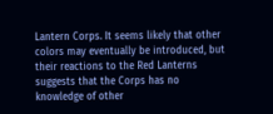Lantern Corps. It seems likely that other colors may eventually be introduced, but their reactions to the Red Lanterns suggests that the Corps has no knowledge of other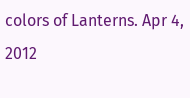colors of Lanterns. Apr 4, 2012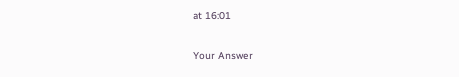at 16:01

Your Answer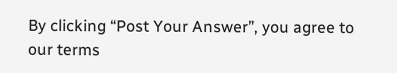By clicking “Post Your Answer”, you agree to our terms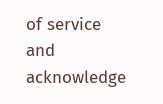of service and acknowledge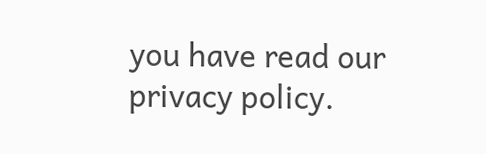you have read our privacy policy.